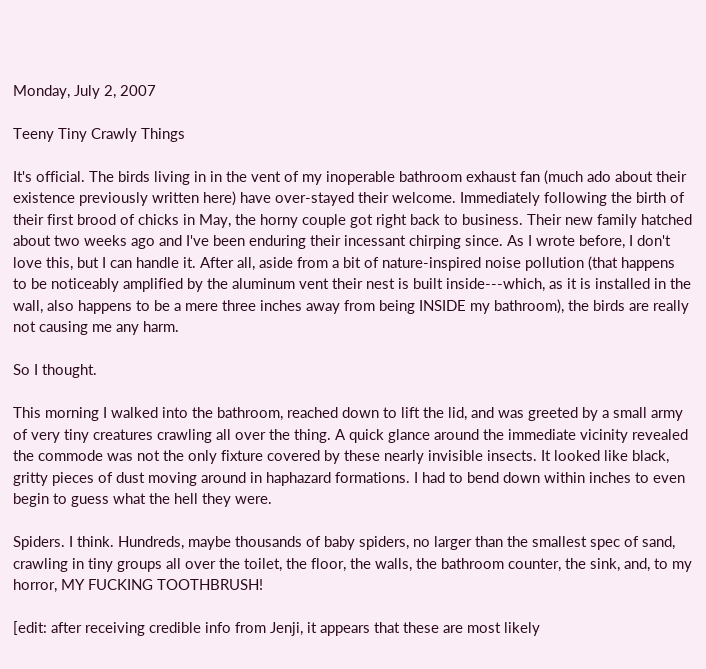Monday, July 2, 2007

Teeny Tiny Crawly Things

It's official. The birds living in in the vent of my inoperable bathroom exhaust fan (much ado about their existence previously written here) have over-stayed their welcome. Immediately following the birth of their first brood of chicks in May, the horny couple got right back to business. Their new family hatched about two weeks ago and I've been enduring their incessant chirping since. As I wrote before, I don't love this, but I can handle it. After all, aside from a bit of nature-inspired noise pollution (that happens to be noticeably amplified by the aluminum vent their nest is built inside---which, as it is installed in the wall, also happens to be a mere three inches away from being INSIDE my bathroom), the birds are really not causing me any harm.

So I thought.

This morning I walked into the bathroom, reached down to lift the lid, and was greeted by a small army of very tiny creatures crawling all over the thing. A quick glance around the immediate vicinity revealed the commode was not the only fixture covered by these nearly invisible insects. It looked like black, gritty pieces of dust moving around in haphazard formations. I had to bend down within inches to even begin to guess what the hell they were.

Spiders. I think. Hundreds, maybe thousands of baby spiders, no larger than the smallest spec of sand, crawling in tiny groups all over the toilet, the floor, the walls, the bathroom counter, the sink, and, to my horror, MY FUCKING TOOTHBRUSH!

[edit: after receiving credible info from Jenji, it appears that these are most likely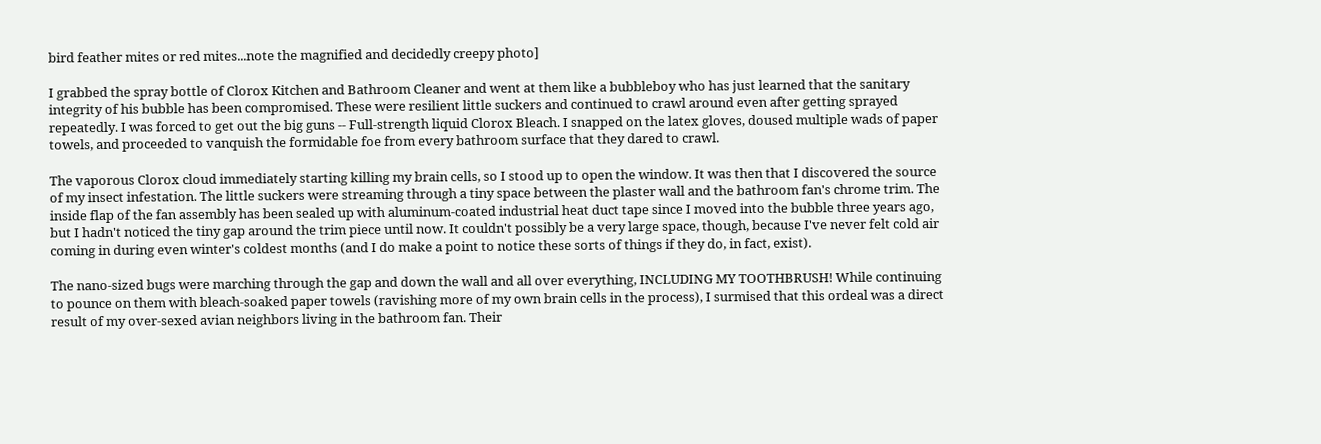bird feather mites or red mites...note the magnified and decidedly creepy photo]

I grabbed the spray bottle of Clorox Kitchen and Bathroom Cleaner and went at them like a bubbleboy who has just learned that the sanitary integrity of his bubble has been compromised. These were resilient little suckers and continued to crawl around even after getting sprayed repeatedly. I was forced to get out the big guns -- Full-strength liquid Clorox Bleach. I snapped on the latex gloves, doused multiple wads of paper towels, and proceeded to vanquish the formidable foe from every bathroom surface that they dared to crawl.

The vaporous Clorox cloud immediately starting killing my brain cells, so I stood up to open the window. It was then that I discovered the source of my insect infestation. The little suckers were streaming through a tiny space between the plaster wall and the bathroom fan's chrome trim. The inside flap of the fan assembly has been sealed up with aluminum-coated industrial heat duct tape since I moved into the bubble three years ago, but I hadn't noticed the tiny gap around the trim piece until now. It couldn't possibly be a very large space, though, because I've never felt cold air coming in during even winter's coldest months (and I do make a point to notice these sorts of things if they do, in fact, exist).

The nano-sized bugs were marching through the gap and down the wall and all over everything, INCLUDING MY TOOTHBRUSH! While continuing to pounce on them with bleach-soaked paper towels (ravishing more of my own brain cells in the process), I surmised that this ordeal was a direct result of my over-sexed avian neighbors living in the bathroom fan. Their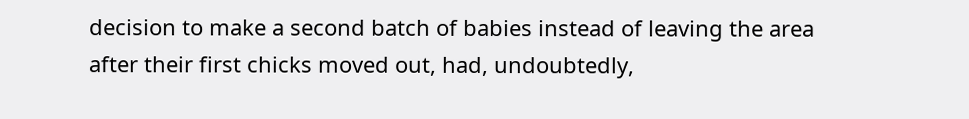decision to make a second batch of babies instead of leaving the area after their first chicks moved out, had, undoubtedly,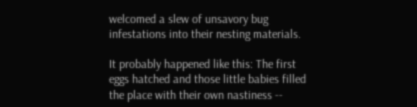welcomed a slew of unsavory bug infestations into their nesting materials.

It probably happened like this: The first eggs hatched and those little babies filled the place with their own nastiness --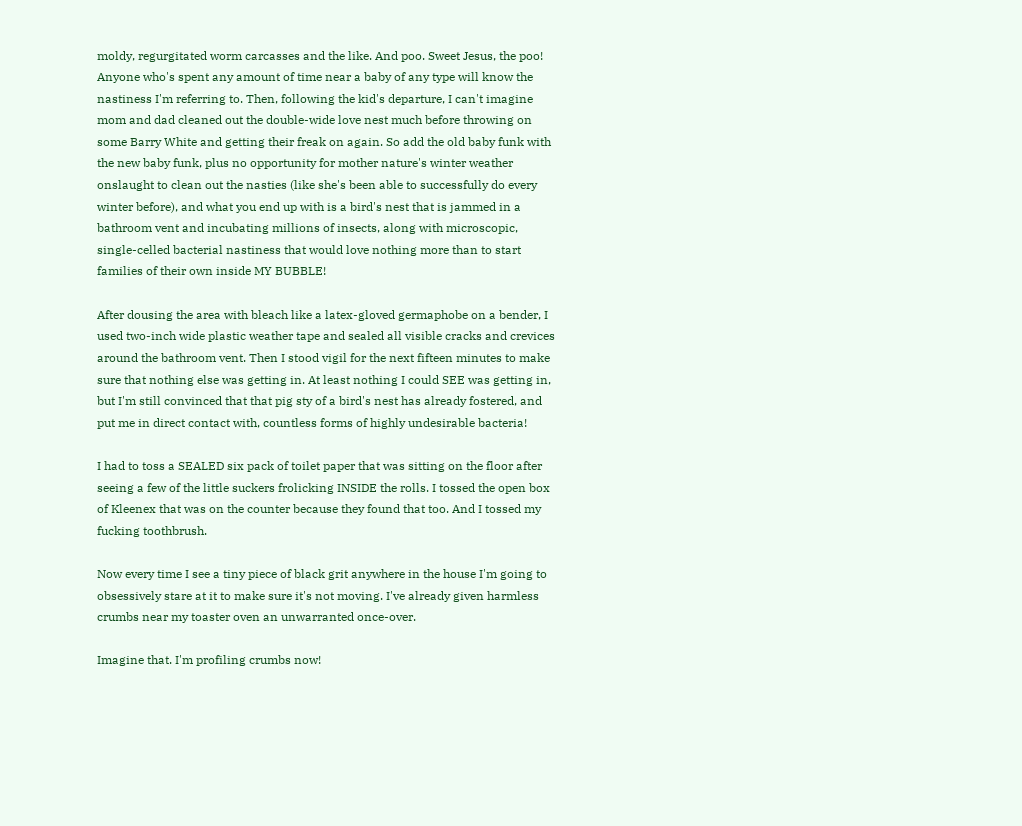moldy, regurgitated worm carcasses and the like. And poo. Sweet Jesus, the poo! Anyone who's spent any amount of time near a baby of any type will know the nastiness I'm referring to. Then, following the kid's departure, I can't imagine mom and dad cleaned out the double-wide love nest much before throwing on some Barry White and getting their freak on again. So add the old baby funk with the new baby funk, plus no opportunity for mother nature's winter weather onslaught to clean out the nasties (like she's been able to successfully do every winter before), and what you end up with is a bird's nest that is jammed in a bathroom vent and incubating millions of insects, along with microscopic, single-celled bacterial nastiness that would love nothing more than to start families of their own inside MY BUBBLE!

After dousing the area with bleach like a latex-gloved germaphobe on a bender, I used two-inch wide plastic weather tape and sealed all visible cracks and crevices around the bathroom vent. Then I stood vigil for the next fifteen minutes to make sure that nothing else was getting in. At least nothing I could SEE was getting in, but I'm still convinced that that pig sty of a bird's nest has already fostered, and put me in direct contact with, countless forms of highly undesirable bacteria!

I had to toss a SEALED six pack of toilet paper that was sitting on the floor after seeing a few of the little suckers frolicking INSIDE the rolls. I tossed the open box of Kleenex that was on the counter because they found that too. And I tossed my fucking toothbrush.

Now every time I see a tiny piece of black grit anywhere in the house I'm going to obsessively stare at it to make sure it's not moving. I've already given harmless crumbs near my toaster oven an unwarranted once-over.

Imagine that. I'm profiling crumbs now!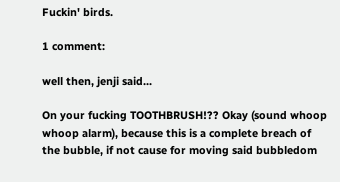Fuckin' birds.

1 comment:

well then, jenji said...

On your fucking TOOTHBRUSH!?? Okay (sound whoop whoop alarm), because this is a complete breach of the bubble, if not cause for moving said bubbledom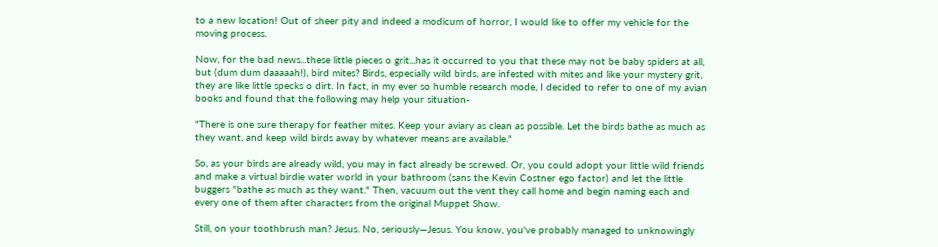to a new location! Out of sheer pity and indeed a modicum of horror, I would like to offer my vehicle for the moving process.

Now, for the bad news...these little pieces o grit...has it occurred to you that these may not be baby spiders at all, but (dum dum daaaaah!), bird mites? Birds, especially wild birds, are infested with mites and like your mystery grit, they are like little specks o dirt. In fact, in my ever so humble research mode, I decided to refer to one of my avian books and found that the following may help your situation-

"There is one sure therapy for feather mites. Keep your aviary as clean as possible. Let the birds bathe as much as they want, and keep wild birds away by whatever means are available."

So, as your birds are already wild, you may in fact already be screwed. Or, you could adopt your little wild friends and make a virtual birdie water world in your bathroom (sans the Kevin Costner ego factor) and let the little buggers "bathe as much as they want." Then, vacuum out the vent they call home and begin naming each and every one of them after characters from the original Muppet Show.

Still, on your toothbrush man? Jesus. No, seriously—Jesus. You know, you've probably managed to unknowingly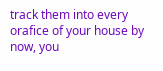track them into every orafice of your house by now, you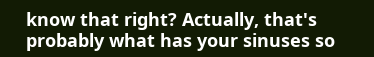know that right? Actually, that's probably what has your sinuses so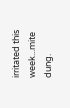irritated this week...mite dung.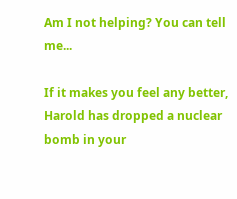Am I not helping? You can tell me...

If it makes you feel any better, Harold has dropped a nuclear bomb in your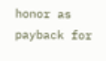honor as payback for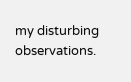my disturbing observations.